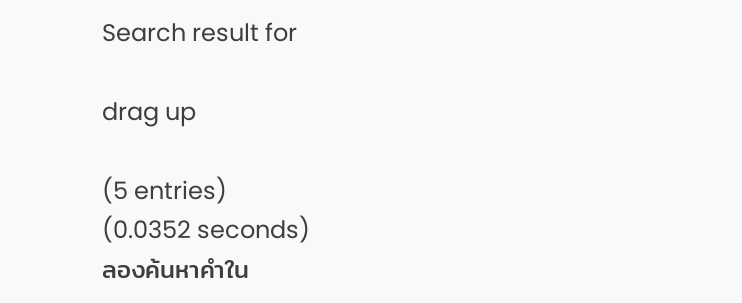Search result for

drag up

(5 entries)
(0.0352 seconds)
ลองค้นหาคำใน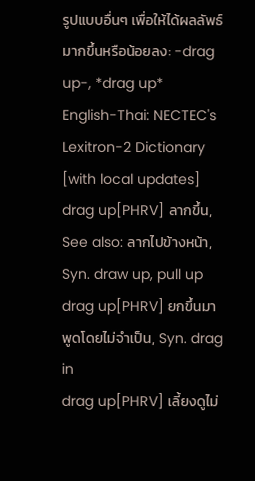รูปแบบอื่นๆ เพื่อให้ได้ผลลัพธ์มากขึ้นหรือน้อยลง: -drag up-, *drag up*
English-Thai: NECTEC's Lexitron-2 Dictionary [with local updates]
drag up[PHRV] ลากขึ้น, See also: ลากไปข้างหน้า, Syn. draw up, pull up
drag up[PHRV] ยกขึ้นมาพูดโดยไม่จำเป็น, Syn. drag in
drag up[PHRV] เลี้ยงดูไม่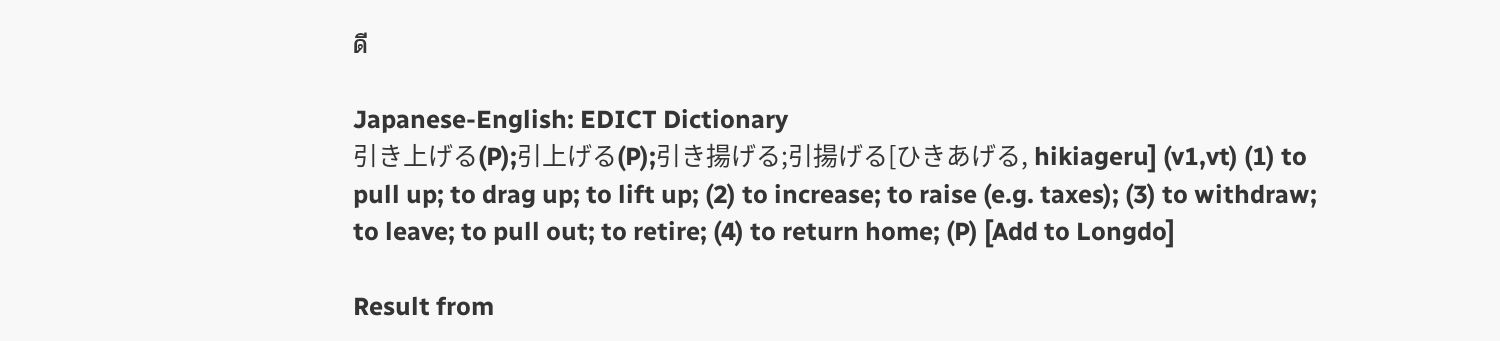ดี

Japanese-English: EDICT Dictionary
引き上げる(P);引上げる(P);引き揚げる;引揚げる[ひきあげる, hikiageru] (v1,vt) (1) to pull up; to drag up; to lift up; (2) to increase; to raise (e.g. taxes); (3) to withdraw; to leave; to pull out; to retire; (4) to return home; (P) [Add to Longdo]

Result from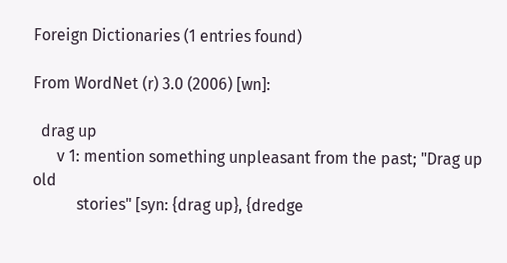Foreign Dictionaries (1 entries found)

From WordNet (r) 3.0 (2006) [wn]:

  drag up
      v 1: mention something unpleasant from the past; "Drag up old
           stories" [syn: {drag up}, {dredge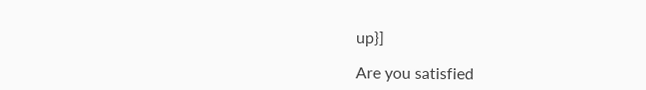up}]

Are you satisfied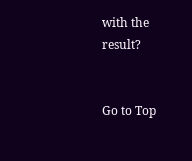with the result?


Go to Top